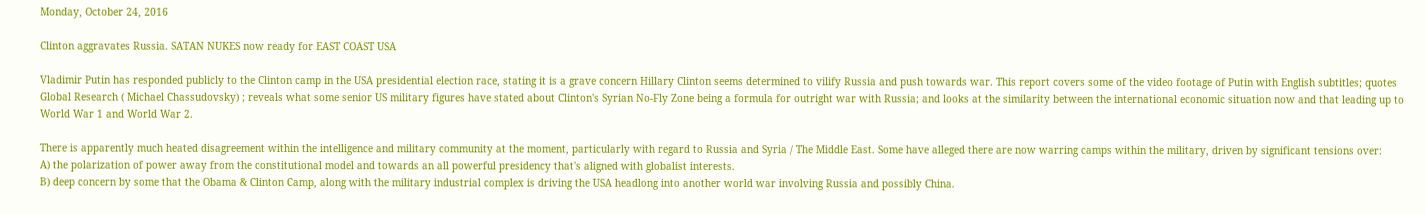Monday, October 24, 2016

Clinton aggravates Russia. SATAN NUKES now ready for EAST COAST USA

Vladimir Putin has responded publicly to the Clinton camp in the USA presidential election race, stating it is a grave concern Hillary Clinton seems determined to vilify Russia and push towards war. This report covers some of the video footage of Putin with English subtitles; quotes Global Research ( Michael Chassudovsky) ; reveals what some senior US military figures have stated about Clinton's Syrian No-Fly Zone being a formula for outright war with Russia; and looks at the similarity between the international economic situation now and that leading up to World War 1 and World War 2.

There is apparently much heated disagreement within the intelligence and military community at the moment, particularly with regard to Russia and Syria / The Middle East. Some have alleged there are now warring camps within the military, driven by significant tensions over:
A) the polarization of power away from the constitutional model and towards an all powerful presidency that's aligned with globalist interests.
B) deep concern by some that the Obama & Clinton Camp, along with the military industrial complex is driving the USA headlong into another world war involving Russia and possibly China.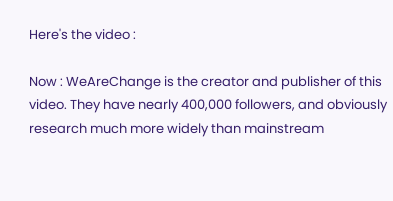Here's the video :

Now : WeAreChange is the creator and publisher of this video. They have nearly 400,000 followers, and obviously research much more widely than mainstream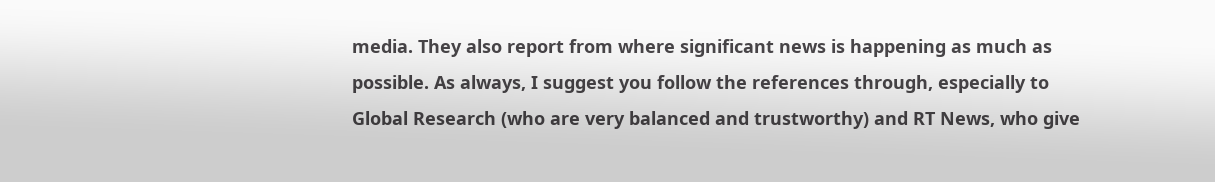media. They also report from where significant news is happening as much as possible. As always, I suggest you follow the references through, especially to Global Research (who are very balanced and trustworthy) and RT News, who give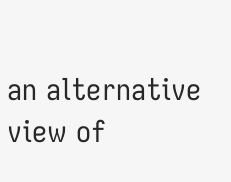an alternative view of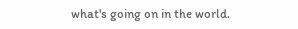what's going on in the world.